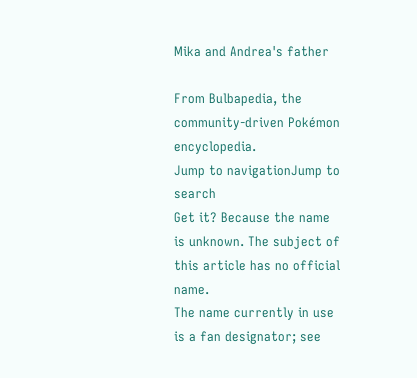Mika and Andrea's father

From Bulbapedia, the community-driven Pokémon encyclopedia.
Jump to navigationJump to search
Get it? Because the name is unknown. The subject of this article has no official name.
The name currently in use is a fan designator; see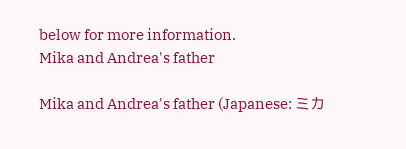below for more information.
Mika and Andrea's father

Mika and Andrea's father (Japanese: ミカ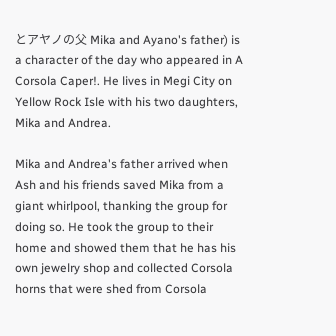とアヤノの父 Mika and Ayano's father) is a character of the day who appeared in A Corsola Caper!. He lives in Megi City on Yellow Rock Isle with his two daughters, Mika and Andrea.

Mika and Andrea's father arrived when Ash and his friends saved Mika from a giant whirlpool, thanking the group for doing so. He took the group to their home and showed them that he has his own jewelry shop and collected Corsola horns that were shed from Corsola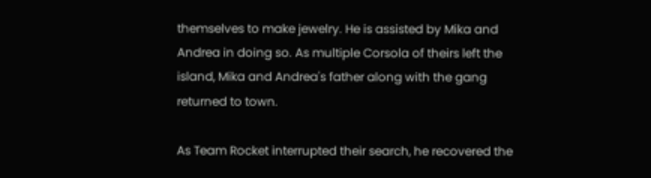themselves to make jewelry. He is assisted by Mika and Andrea in doing so. As multiple Corsola of theirs left the island, Mika and Andrea's father along with the gang returned to town.

As Team Rocket interrupted their search, he recovered the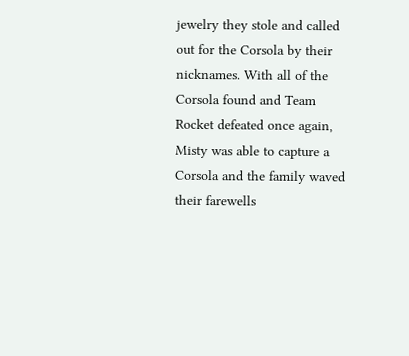jewelry they stole and called out for the Corsola by their nicknames. With all of the Corsola found and Team Rocket defeated once again, Misty was able to capture a Corsola and the family waved their farewells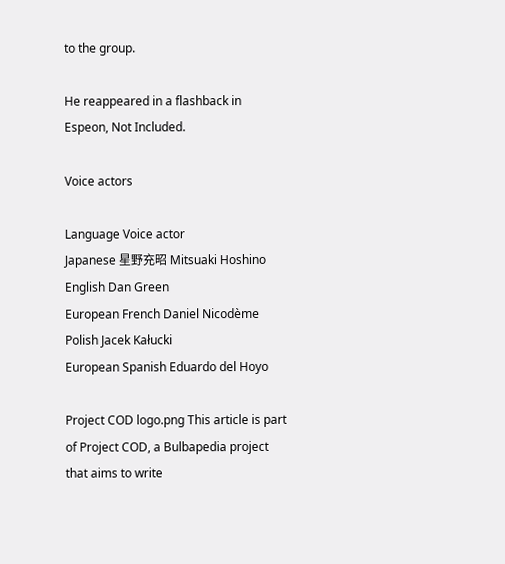to the group.

He reappeared in a flashback in Espeon, Not Included.

Voice actors

Language Voice actor
Japanese 星野充昭 Mitsuaki Hoshino
English Dan Green
European French Daniel Nicodème
Polish Jacek Kałucki
European Spanish Eduardo del Hoyo

Project COD logo.png This article is part of Project COD, a Bulbapedia project that aims to write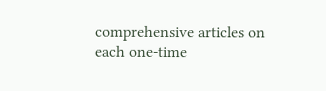comprehensive articles on each one-time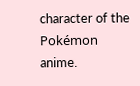character of the Pokémon anime.